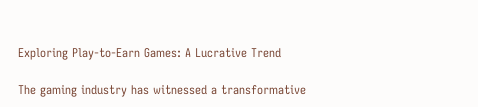Exploring Play-to-Earn Games: A Lucrative Trend

The gaming industry has witnessed a transformative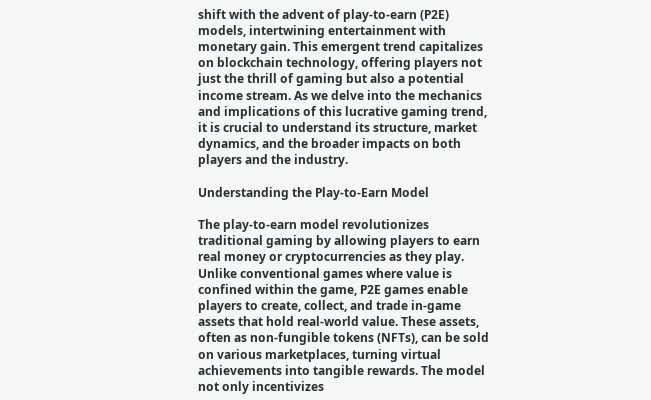shift with the advent of play-to-earn (P2E) models, intertwining entertainment with monetary gain. This emergent trend capitalizes on blockchain technology, offering players not just the thrill of gaming but also a potential income stream. As we delve into the mechanics and implications of this lucrative gaming trend, it is crucial to understand its structure, market dynamics, and the broader impacts on both players and the industry.

Understanding the Play-to-Earn Model

The play-to-earn model revolutionizes traditional gaming by allowing players to earn real money or cryptocurrencies as they play. Unlike conventional games where value is confined within the game, P2E games enable players to create, collect, and trade in-game assets that hold real-world value. These assets, often as non-fungible tokens (NFTs), can be sold on various marketplaces, turning virtual achievements into tangible rewards. The model not only incentivizes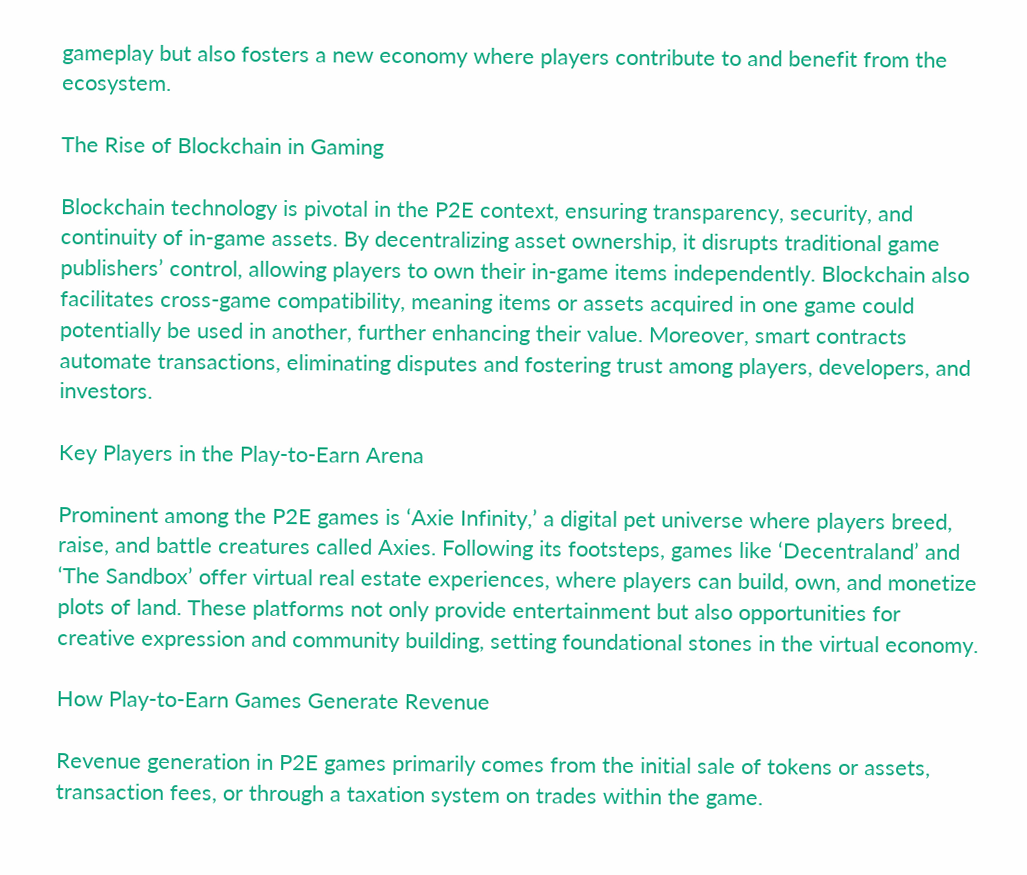gameplay but also fosters a new economy where players contribute to and benefit from the ecosystem.

The Rise of Blockchain in Gaming

Blockchain technology is pivotal in the P2E context, ensuring transparency, security, and continuity of in-game assets. By decentralizing asset ownership, it disrupts traditional game publishers’ control, allowing players to own their in-game items independently. Blockchain also facilitates cross-game compatibility, meaning items or assets acquired in one game could potentially be used in another, further enhancing their value. Moreover, smart contracts automate transactions, eliminating disputes and fostering trust among players, developers, and investors.

Key Players in the Play-to-Earn Arena

Prominent among the P2E games is ‘Axie Infinity,’ a digital pet universe where players breed, raise, and battle creatures called Axies. Following its footsteps, games like ‘Decentraland’ and ‘The Sandbox’ offer virtual real estate experiences, where players can build, own, and monetize plots of land. These platforms not only provide entertainment but also opportunities for creative expression and community building, setting foundational stones in the virtual economy.

How Play-to-Earn Games Generate Revenue

Revenue generation in P2E games primarily comes from the initial sale of tokens or assets, transaction fees, or through a taxation system on trades within the game.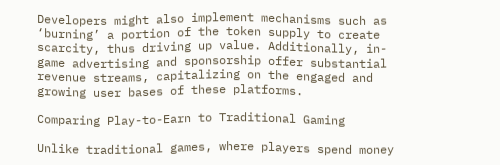Developers might also implement mechanisms such as ‘burning’ a portion of the token supply to create scarcity, thus driving up value. Additionally, in-game advertising and sponsorship offer substantial revenue streams, capitalizing on the engaged and growing user bases of these platforms.

Comparing Play-to-Earn to Traditional Gaming

Unlike traditional games, where players spend money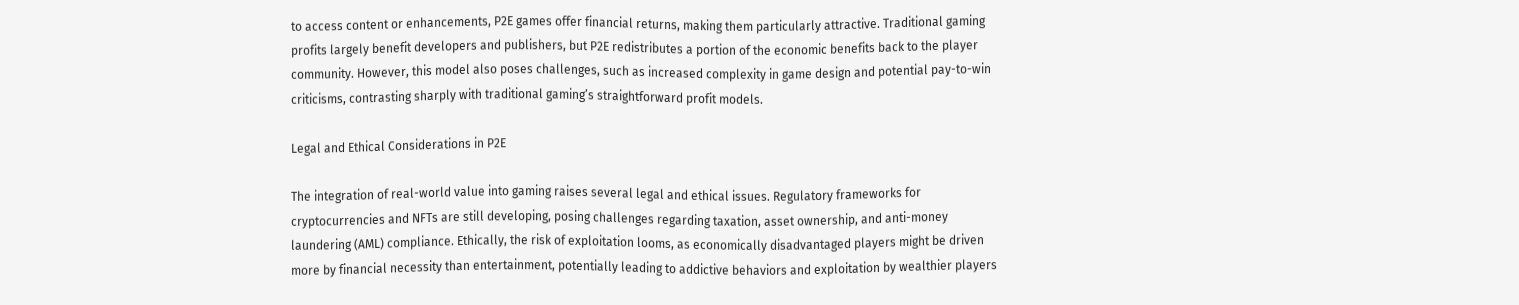to access content or enhancements, P2E games offer financial returns, making them particularly attractive. Traditional gaming profits largely benefit developers and publishers, but P2E redistributes a portion of the economic benefits back to the player community. However, this model also poses challenges, such as increased complexity in game design and potential pay-to-win criticisms, contrasting sharply with traditional gaming’s straightforward profit models.

Legal and Ethical Considerations in P2E

The integration of real-world value into gaming raises several legal and ethical issues. Regulatory frameworks for cryptocurrencies and NFTs are still developing, posing challenges regarding taxation, asset ownership, and anti-money laundering (AML) compliance. Ethically, the risk of exploitation looms, as economically disadvantaged players might be driven more by financial necessity than entertainment, potentially leading to addictive behaviors and exploitation by wealthier players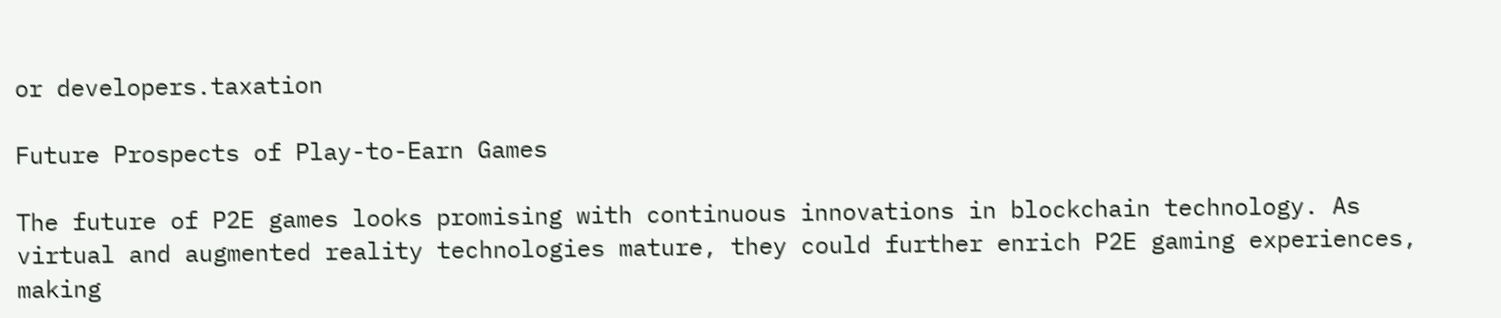or developers.taxation

Future Prospects of Play-to-Earn Games

The future of P2E games looks promising with continuous innovations in blockchain technology. As virtual and augmented reality technologies mature, they could further enrich P2E gaming experiences, making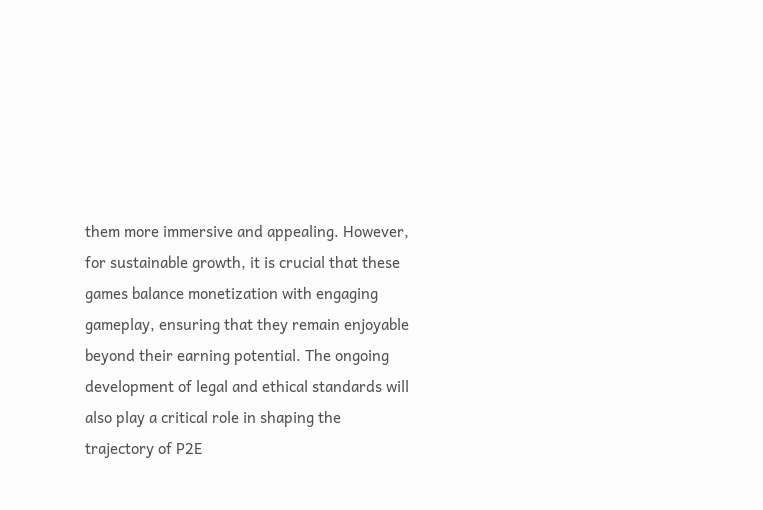them more immersive and appealing. However, for sustainable growth, it is crucial that these games balance monetization with engaging gameplay, ensuring that they remain enjoyable beyond their earning potential. The ongoing development of legal and ethical standards will also play a critical role in shaping the trajectory of P2E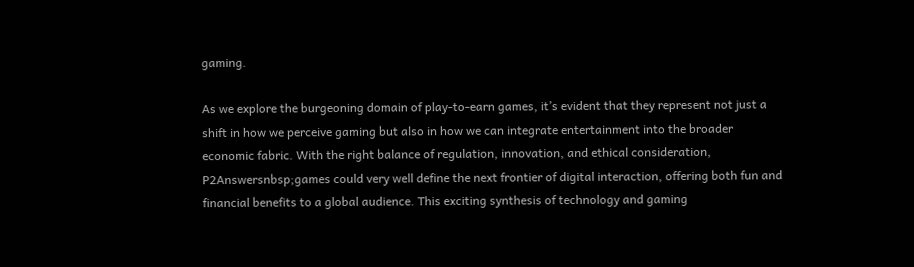gaming.

As we explore the burgeoning domain of play-to-earn games, it’s evident that they represent not just a shift in how we perceive gaming but also in how we can integrate entertainment into the broader economic fabric. With the right balance of regulation, innovation, and ethical consideration, P2Answersnbsp;games could very well define the next frontier of digital interaction, offering both fun and financial benefits to a global audience. This exciting synthesis of technology and gaming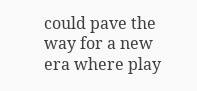could pave the way for a new era where play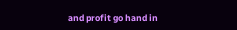and profit go hand in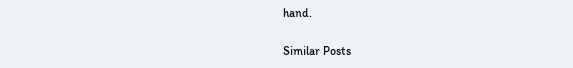hand.

Similar Posts